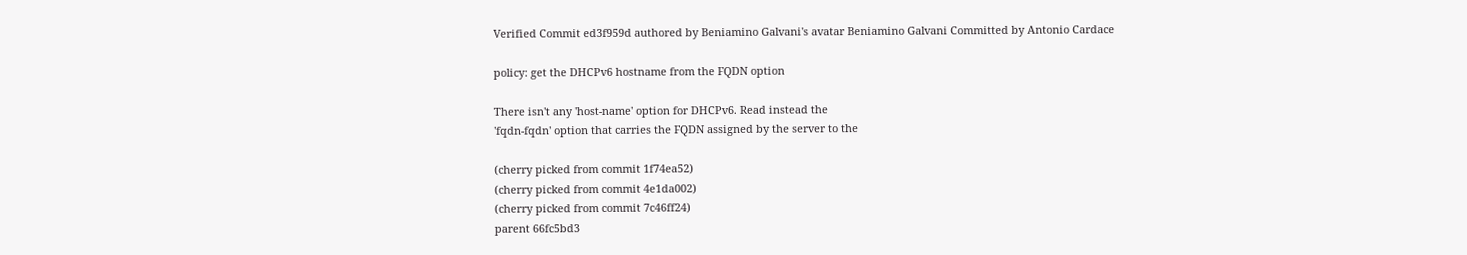Verified Commit ed3f959d authored by Beniamino Galvani's avatar Beniamino Galvani Committed by Antonio Cardace

policy: get the DHCPv6 hostname from the FQDN option

There isn't any 'host-name' option for DHCPv6. Read instead the
'fqdn-fqdn' option that carries the FQDN assigned by the server to the

(cherry picked from commit 1f74ea52)
(cherry picked from commit 4e1da002)
(cherry picked from commit 7c46ff24)
parent 66fc5bd3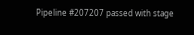Pipeline #207207 passed with stage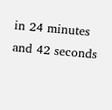in 24 minutes and 42 seconds